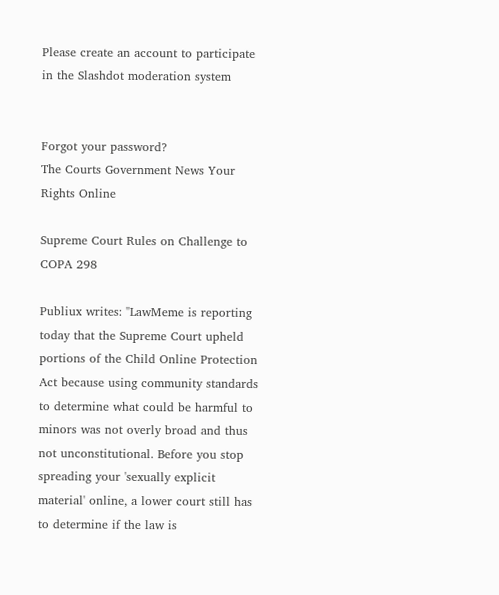Please create an account to participate in the Slashdot moderation system


Forgot your password?
The Courts Government News Your Rights Online

Supreme Court Rules on Challenge to COPA 298

Publiux writes: "LawMeme is reporting today that the Supreme Court upheld portions of the Child Online Protection Act because using community standards to determine what could be harmful to minors was not overly broad and thus not unconstitutional. Before you stop spreading your 'sexually explicit material' online, a lower court still has to determine if the law is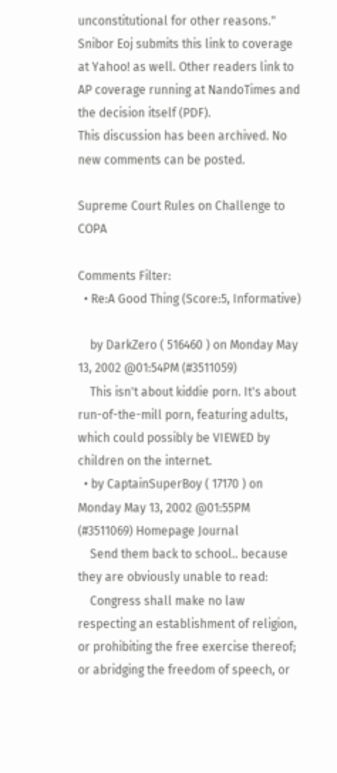unconstitutional for other reasons." Snibor Eoj submits this link to coverage at Yahoo! as well. Other readers link to AP coverage running at NandoTimes and the decision itself (PDF).
This discussion has been archived. No new comments can be posted.

Supreme Court Rules on Challenge to COPA

Comments Filter:
  • Re:A Good Thing (Score:5, Informative)

    by DarkZero ( 516460 ) on Monday May 13, 2002 @01:54PM (#3511059)
    This isn't about kiddie porn. It's about run-of-the-mill porn, featuring adults, which could possibly be VIEWED by children on the internet.
  • by CaptainSuperBoy ( 17170 ) on Monday May 13, 2002 @01:55PM (#3511069) Homepage Journal
    Send them back to school.. because they are obviously unable to read:
    Congress shall make no law respecting an establishment of religion, or prohibiting the free exercise thereof; or abridging the freedom of speech, or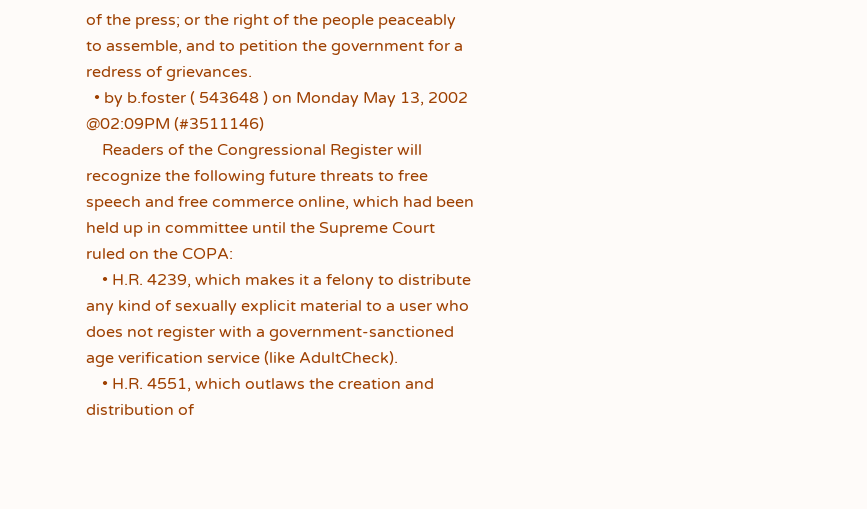of the press; or the right of the people peaceably to assemble, and to petition the government for a redress of grievances.
  • by b.foster ( 543648 ) on Monday May 13, 2002 @02:09PM (#3511146)
    Readers of the Congressional Register will recognize the following future threats to free speech and free commerce online, which had been held up in committee until the Supreme Court ruled on the COPA:
    • H.R. 4239, which makes it a felony to distribute any kind of sexually explicit material to a user who does not register with a government-sanctioned age verification service (like AdultCheck).
    • H.R. 4551, which outlaws the creation and distribution of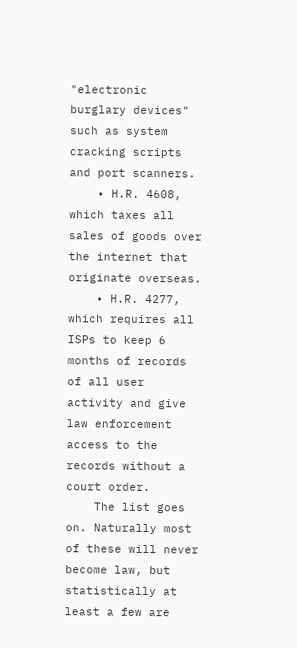"electronic burglary devices" such as system cracking scripts and port scanners.
    • H.R. 4608, which taxes all sales of goods over the internet that originate overseas.
    • H.R. 4277, which requires all ISPs to keep 6 months of records of all user activity and give law enforcement access to the records without a court order.
    The list goes on. Naturally most of these will never become law, but statistically at least a few are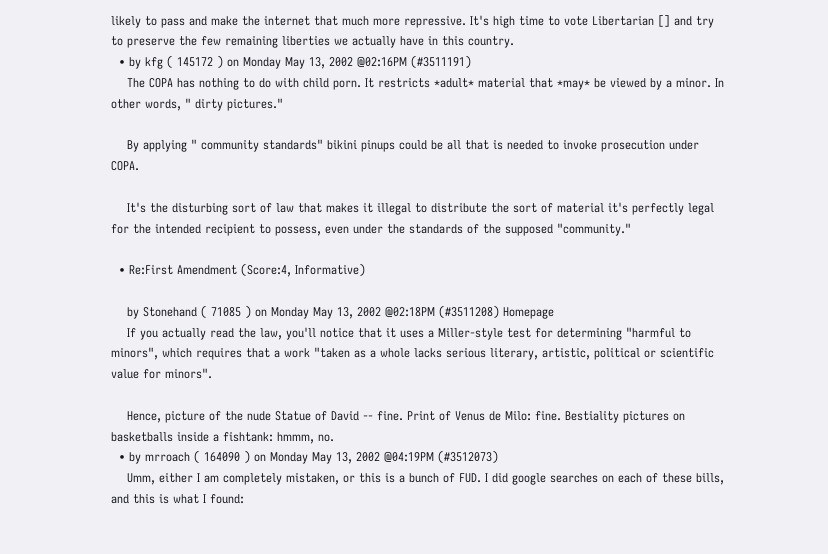likely to pass and make the internet that much more repressive. It's high time to vote Libertarian [] and try to preserve the few remaining liberties we actually have in this country.
  • by kfg ( 145172 ) on Monday May 13, 2002 @02:16PM (#3511191)
    The COPA has nothing to do with child porn. It restricts *adult* material that *may* be viewed by a minor. In other words, " dirty pictures."

    By applying " community standards" bikini pinups could be all that is needed to invoke prosecution under COPA.

    It's the disturbing sort of law that makes it illegal to distribute the sort of material it's perfectly legal for the intended recipient to possess, even under the standards of the supposed "community."

  • Re:First Amendment (Score:4, Informative)

    by Stonehand ( 71085 ) on Monday May 13, 2002 @02:18PM (#3511208) Homepage
    If you actually read the law, you'll notice that it uses a Miller-style test for determining "harmful to minors", which requires that a work "taken as a whole lacks serious literary, artistic, political or scientific value for minors".

    Hence, picture of the nude Statue of David -- fine. Print of Venus de Milo: fine. Bestiality pictures on basketballs inside a fishtank: hmmm, no.
  • by mrroach ( 164090 ) on Monday May 13, 2002 @04:19PM (#3512073)
    Umm, either I am completely mistaken, or this is a bunch of FUD. I did google searches on each of these bills, and this is what I found: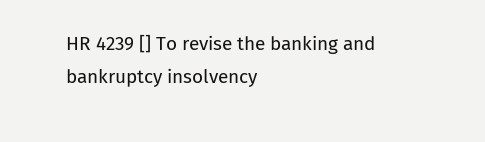HR 4239 [] To revise the banking and bankruptcy insolvency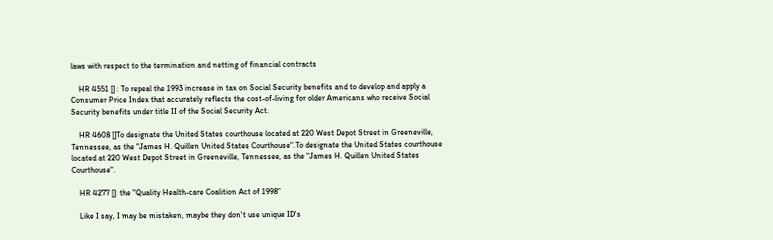laws with respect to the termination and netting of financial contracts

    HR 4551 [] : To repeal the 1993 increase in tax on Social Security benefits and to develop and apply a Consumer Price Index that accurately reflects the cost-of-living for older Americans who receive Social Security benefits under title II of the Social Security Act.

    HR 4608 []To designate the United States courthouse located at 220 West Depot Street in Greeneville, Tennessee, as the "James H. Quillen United States Courthouse".To designate the United States courthouse located at 220 West Depot Street in Greeneville, Tennessee, as the "James H. Quillen United States Courthouse".

    HR 4277 []: the "Quality Health-care Coalition Act of 1998"

    Like I say, I may be mistaken, maybe they don't use unique ID's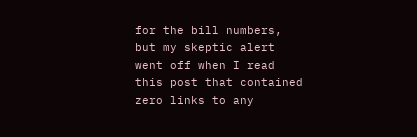for the bill numbers, but my skeptic alert went off when I read this post that contained zero links to any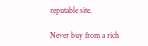reputable site.

Never buy from a rich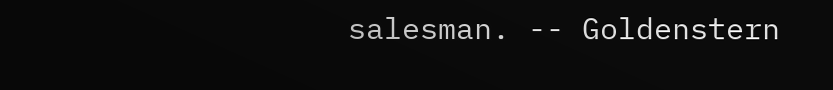salesman. -- Goldenstern